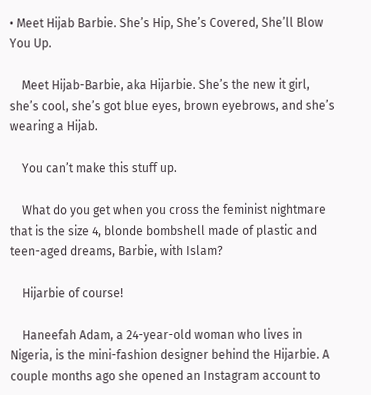• Meet Hijab Barbie. She’s Hip, She’s Covered, She’ll Blow You Up.

    Meet Hijab-Barbie, aka Hijarbie. She’s the new it girl, she’s cool, she’s got blue eyes, brown eyebrows, and she’s wearing a Hijab.

    You can’t make this stuff up.

    What do you get when you cross the feminist nightmare that is the size 4, blonde bombshell made of plastic and teen-aged dreams, Barbie, with Islam?

    Hijarbie of course!

    Haneefah Adam, a 24-year-old woman who lives in Nigeria, is the mini-fashion designer behind the Hijarbie. A couple months ago she opened an Instagram account to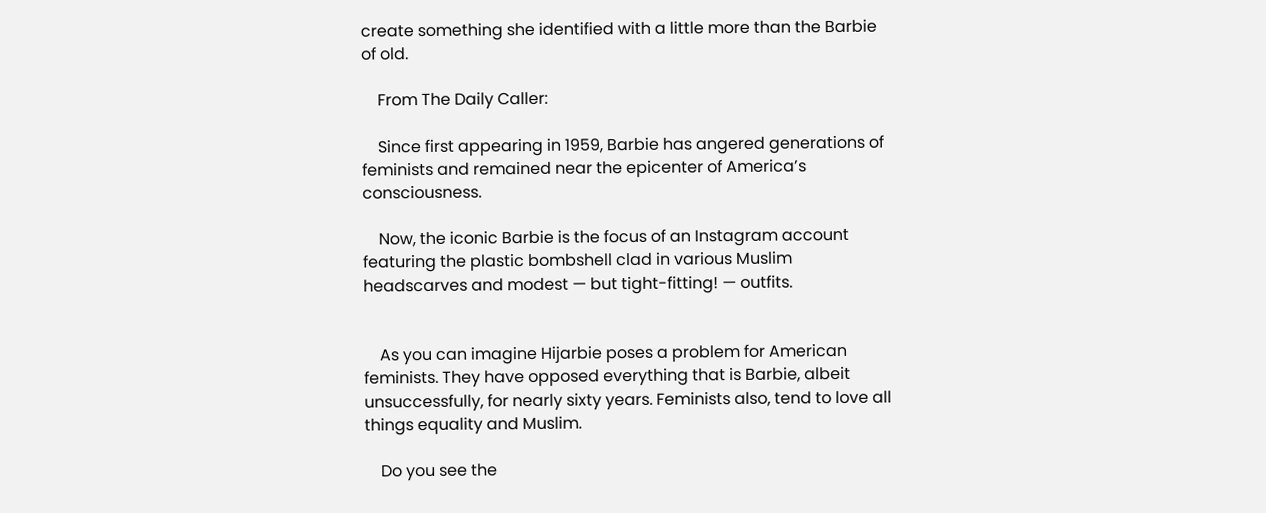create something she identified with a little more than the Barbie of old.

    From The Daily Caller:

    Since first appearing in 1959, Barbie has angered generations of feminists and remained near the epicenter of America’s consciousness.

    Now, the iconic Barbie is the focus of an Instagram account featuring the plastic bombshell clad in various Muslim headscarves and modest — but tight-fitting! — outfits.


    As you can imagine Hijarbie poses a problem for American feminists. They have opposed everything that is Barbie, albeit unsuccessfully, for nearly sixty years. Feminists also, tend to love all things equality and Muslim.

    Do you see the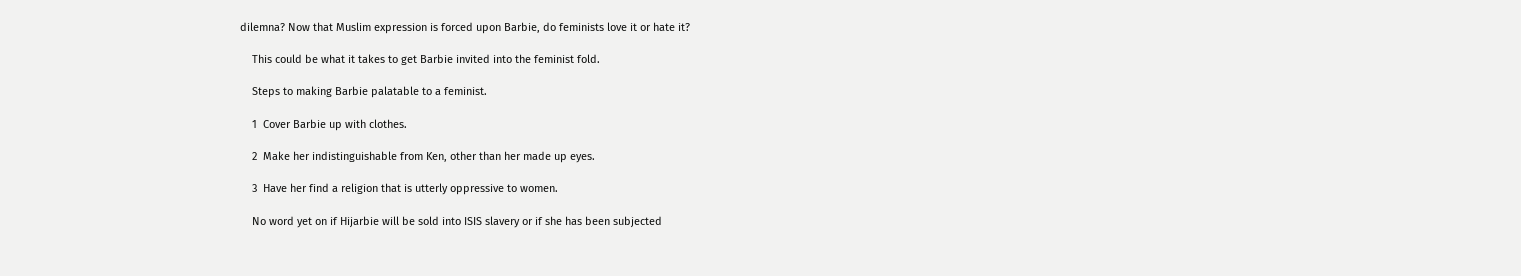dilemna? Now that Muslim expression is forced upon Barbie, do feminists love it or hate it?

    This could be what it takes to get Barbie invited into the feminist fold.

    Steps to making Barbie palatable to a feminist.

    1  Cover Barbie up with clothes.

    2  Make her indistinguishable from Ken, other than her made up eyes.

    3  Have her find a religion that is utterly oppressive to women.

    No word yet on if Hijarbie will be sold into ISIS slavery or if she has been subjected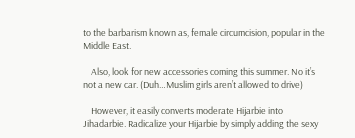to the barbarism known as, female circumcision, popular in the Middle East.

    Also, look for new accessories coming this summer. No it’s not a new car. (Duh…Muslim girls aren’t allowed to drive)

    However, it easily converts moderate Hijarbie into Jihadarbie. Radicalize your Hijarbie by simply adding the sexy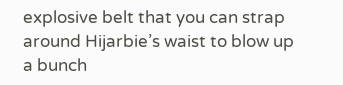explosive belt that you can strap around Hijarbie’s waist to blow up a bunch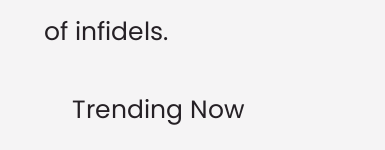of infidels.

    Trending Now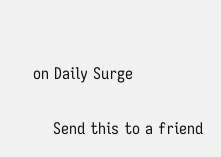on Daily Surge

    Send this to a friend